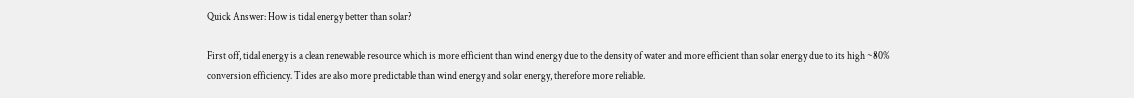Quick Answer: How is tidal energy better than solar?

First off, tidal energy is a clean renewable resource which is more efficient than wind energy due to the density of water and more efficient than solar energy due to its high ~80% conversion efficiency. Tides are also more predictable than wind energy and solar energy, therefore more reliable.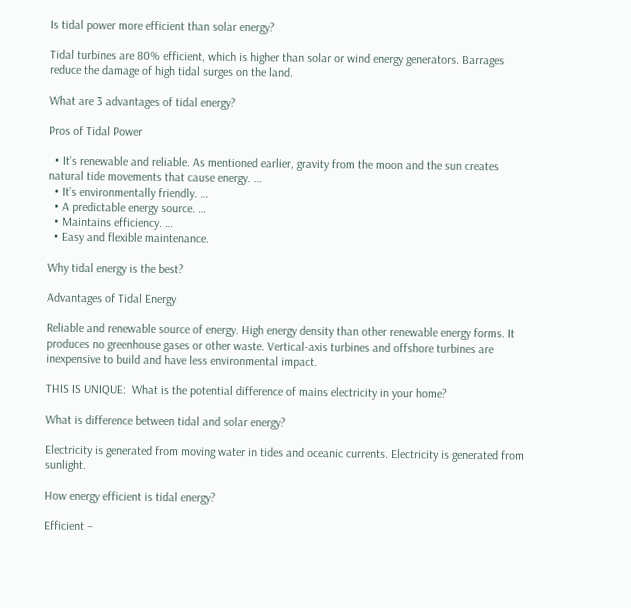Is tidal power more efficient than solar energy?

Tidal turbines are 80% efficient, which is higher than solar or wind energy generators. Barrages reduce the damage of high tidal surges on the land.

What are 3 advantages of tidal energy?

Pros of Tidal Power

  • It’s renewable and reliable. As mentioned earlier, gravity from the moon and the sun creates natural tide movements that cause energy. …
  • It’s environmentally friendly. …
  • A predictable energy source. …
  • Maintains efficiency. …
  • Easy and flexible maintenance.

Why tidal energy is the best?

Advantages of Tidal Energy

Reliable and renewable source of energy. High energy density than other renewable energy forms. It produces no greenhouse gases or other waste. Vertical-axis turbines and offshore turbines are inexpensive to build and have less environmental impact.

THIS IS UNIQUE:  What is the potential difference of mains electricity in your home?

What is difference between tidal and solar energy?

Electricity is generated from moving water in tides and oceanic currents. Electricity is generated from sunlight.

How energy efficient is tidal energy?

Efficient –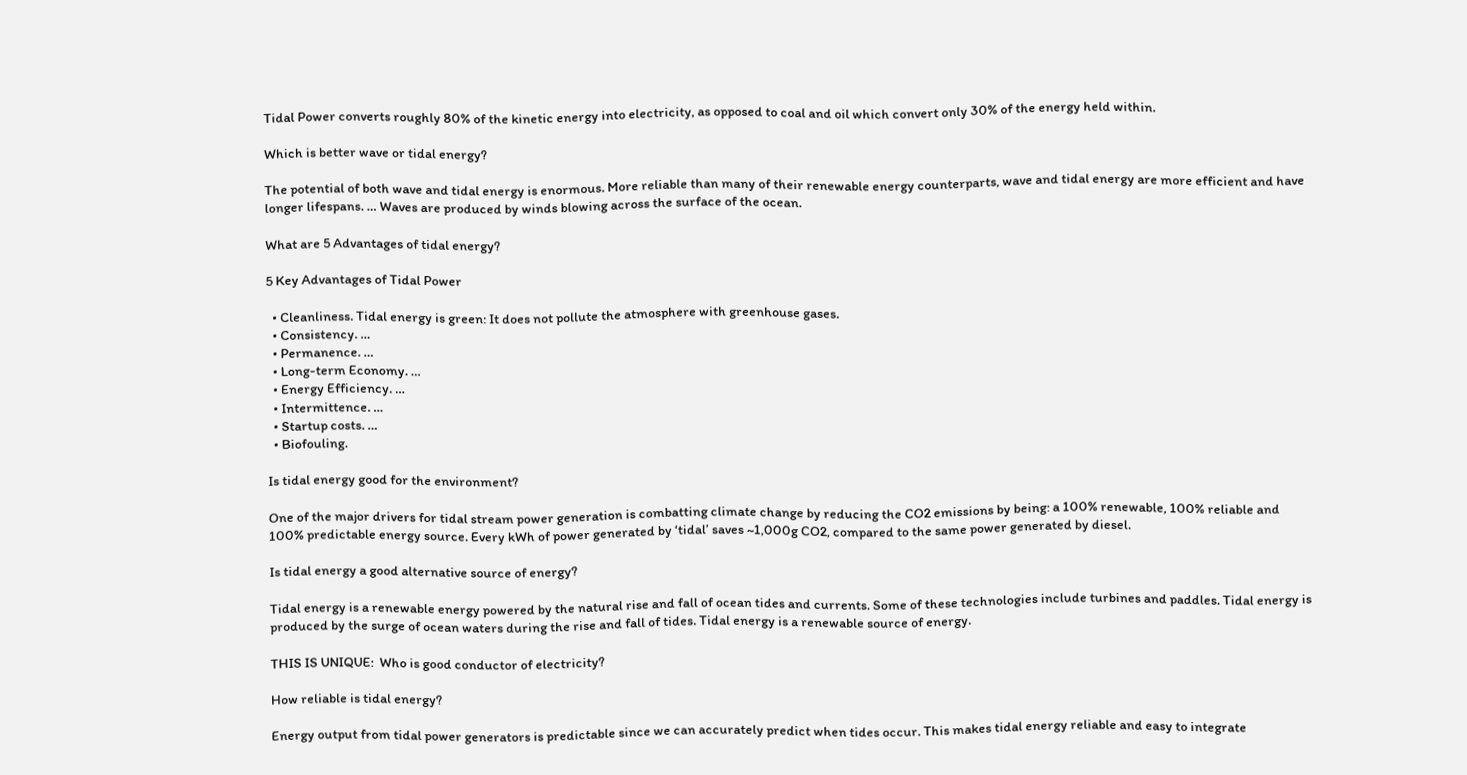Tidal Power converts roughly 80% of the kinetic energy into electricity, as opposed to coal and oil which convert only 30% of the energy held within.

Which is better wave or tidal energy?

The potential of both wave and tidal energy is enormous. More reliable than many of their renewable energy counterparts, wave and tidal energy are more efficient and have longer lifespans. … Waves are produced by winds blowing across the surface of the ocean.

What are 5 Advantages of tidal energy?

5 Key Advantages of Tidal Power

  • Cleanliness. Tidal energy is green: It does not pollute the atmosphere with greenhouse gases.
  • Consistency. …
  • Permanence. …
  • Long-term Economy. …
  • Energy Efficiency. …
  • Intermittence. …
  • Startup costs. …
  • Biofouling.

Is tidal energy good for the environment?

One of the major drivers for tidal stream power generation is combatting climate change by reducing the CO2 emissions by being: a 100% renewable, 100% reliable and 100% predictable energy source. Every kWh of power generated by ‘tidal’ saves ~1,000g CO2, compared to the same power generated by diesel.

Is tidal energy a good alternative source of energy?

Tidal energy is a renewable energy powered by the natural rise and fall of ocean tides and currents. Some of these technologies include turbines and paddles. Tidal energy is produced by the surge of ocean waters during the rise and fall of tides. Tidal energy is a renewable source of energy.

THIS IS UNIQUE:  Who is good conductor of electricity?

How reliable is tidal energy?

Energy output from tidal power generators is predictable since we can accurately predict when tides occur. This makes tidal energy reliable and easy to integrate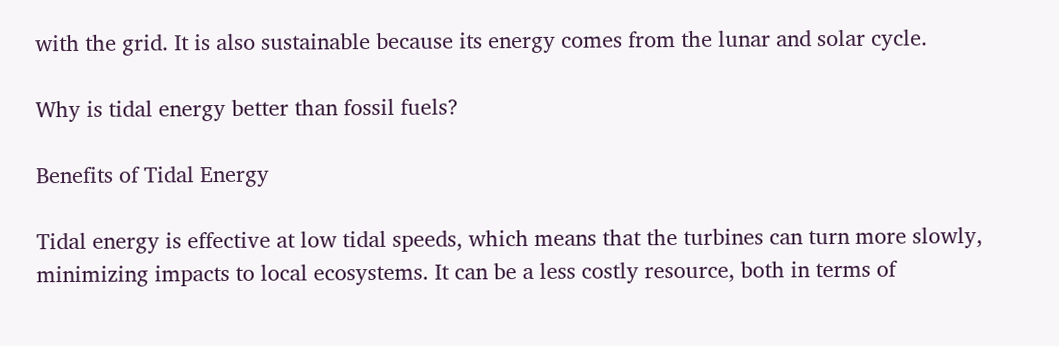with the grid. It is also sustainable because its energy comes from the lunar and solar cycle.

Why is tidal energy better than fossil fuels?

Benefits of Tidal Energy

Tidal energy is effective at low tidal speeds, which means that the turbines can turn more slowly, minimizing impacts to local ecosystems. It can be a less costly resource, both in terms of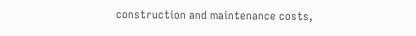construction and maintenance costs,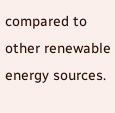compared to other renewable energy sources.